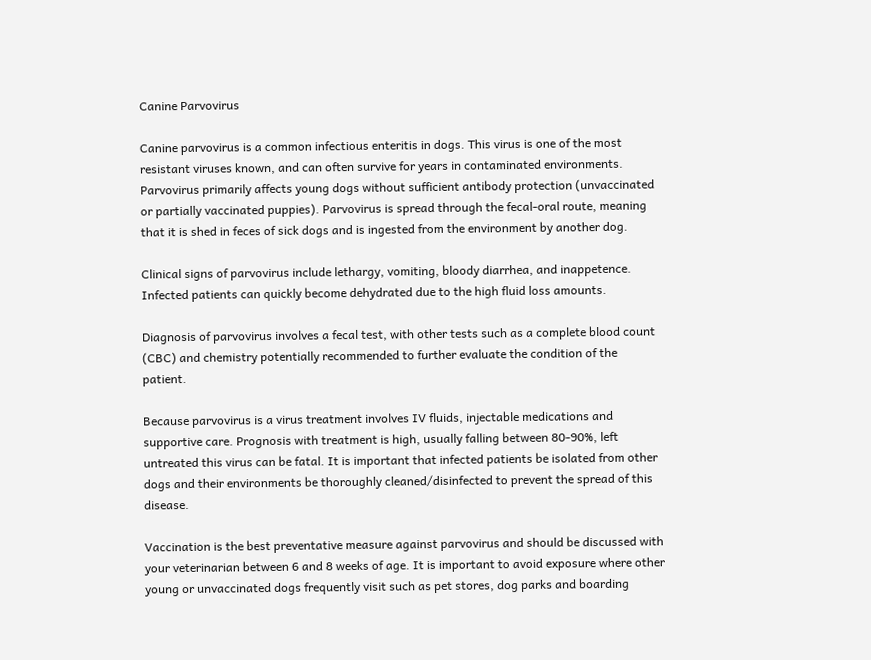Canine Parvovirus

Canine parvovirus is a common infectious enteritis in dogs. This virus is one of the most resistant viruses known, and can often survive for years in contaminated environments. Parvovirus primarily affects young dogs without sufficient antibody protection (unvaccinated or partially vaccinated puppies). Parvovirus is spread through the fecal-oral route, meaning that it is shed in feces of sick dogs and is ingested from the environment by another dog.

Clinical signs of parvovirus include lethargy, vomiting, bloody diarrhea, and inappetence. Infected patients can quickly become dehydrated due to the high fluid loss amounts.

Diagnosis of parvovirus involves a fecal test, with other tests such as a complete blood count (CBC) and chemistry potentially recommended to further evaluate the condition of the patient.

Because parvovirus is a virus treatment involves IV fluids, injectable medications and supportive care. Prognosis with treatment is high, usually falling between 80-90%, left untreated this virus can be fatal. It is important that infected patients be isolated from other dogs and their environments be thoroughly cleaned/disinfected to prevent the spread of this disease.

Vaccination is the best preventative measure against parvovirus and should be discussed with your veterinarian between 6 and 8 weeks of age. It is important to avoid exposure where other young or unvaccinated dogs frequently visit such as pet stores, dog parks and boarding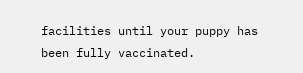facilities until your puppy has been fully vaccinated.